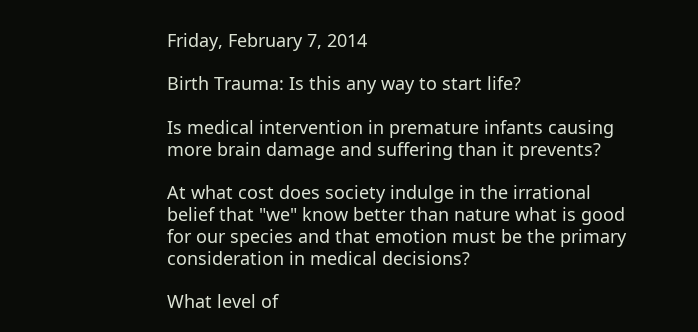Friday, February 7, 2014

Birth Trauma: Is this any way to start life?

Is medical intervention in premature infants causing more brain damage and suffering than it prevents?

At what cost does society indulge in the irrational belief that "we" know better than nature what is good for our species and that emotion must be the primary consideration in medical decisions?

What level of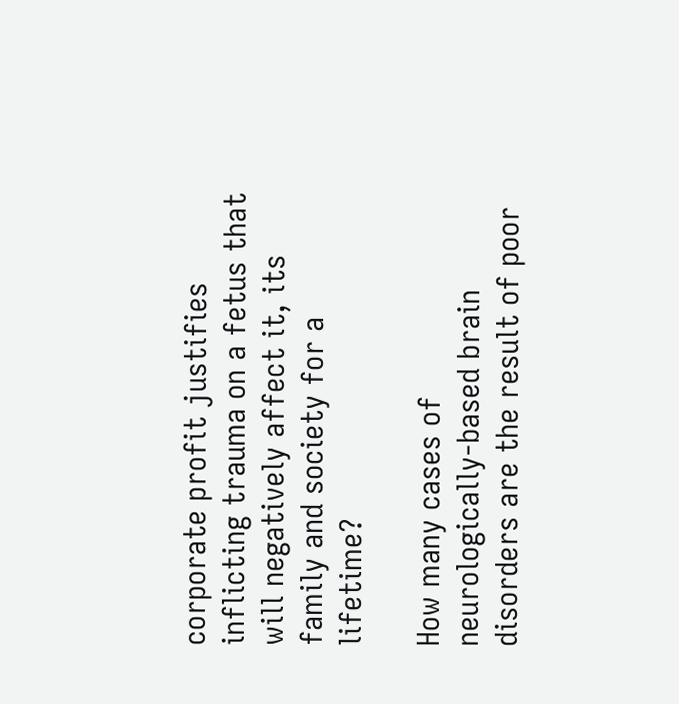corporate profit justifies inflicting trauma on a fetus that will negatively affect it, its family and society for a lifetime?

How many cases of neurologically-based brain
disorders are the result of poor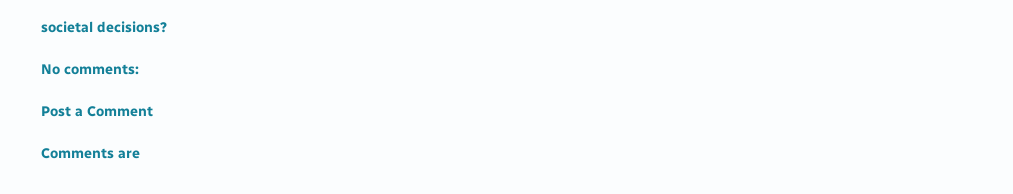societal decisions?

No comments:

Post a Comment

Comments are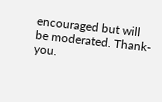encouraged but will be moderated. Thank-you.